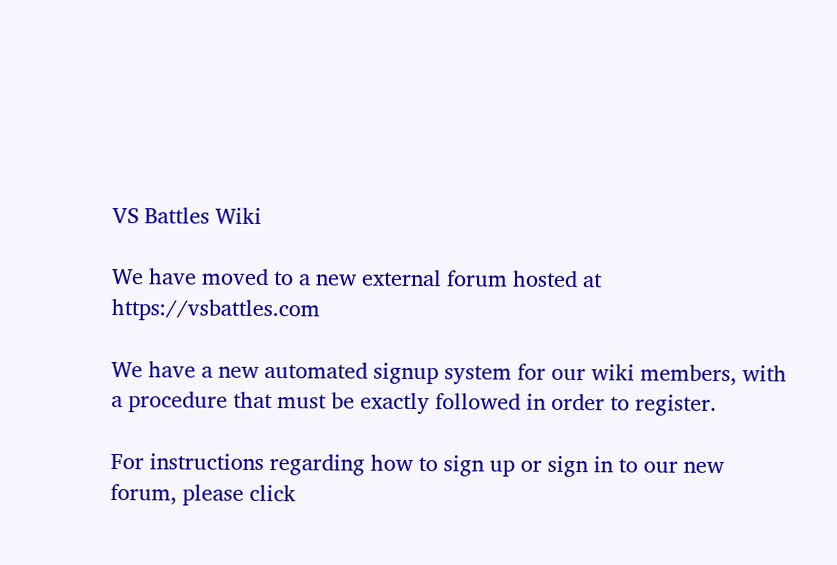VS Battles Wiki

We have moved to a new external forum hosted at https://vsbattles.com

We have a new automated signup system for our wiki members, with a procedure that must be exactly followed in order to register.

For instructions regarding how to sign up or sign in to our new forum, please click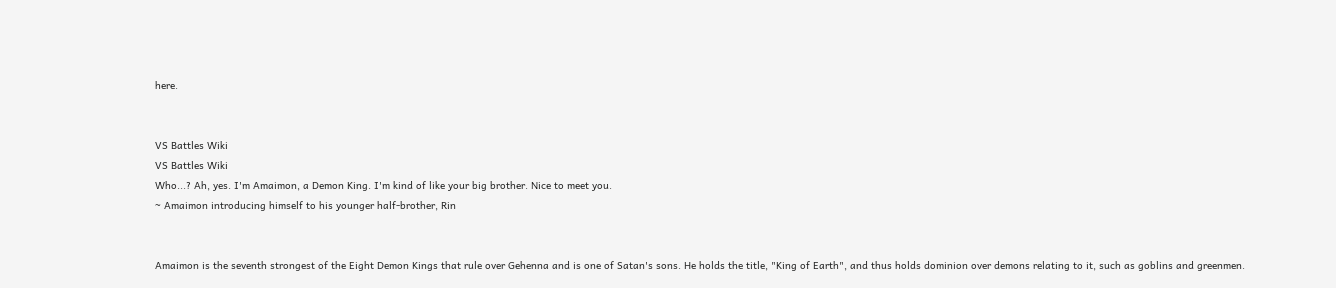here.


VS Battles Wiki
VS Battles Wiki
Who...? Ah, yes. I'm Amaimon, a Demon King. I'm kind of like your big brother. Nice to meet you.
~ Amaimon introducing himself to his younger half-brother, Rin


Amaimon is the seventh strongest of the Eight Demon Kings that rule over Gehenna and is one of Satan's sons. He holds the title, "King of Earth", and thus holds dominion over demons relating to it, such as goblins and greenmen.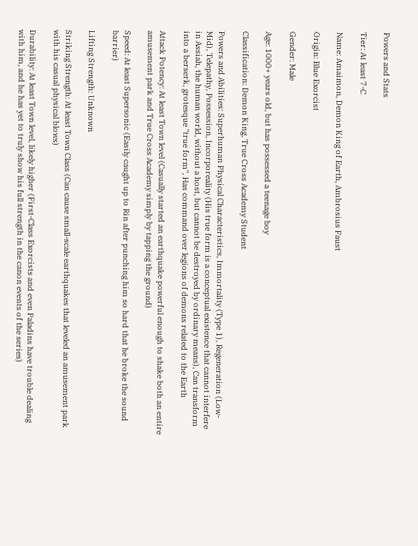Powers and Stats

Tier: At least 7-C

Name: Amaimon, Demon King of Earth, Ambrosius Faust

Origin: Blue Exorcist

Gender: Male

Age: 1000+ years old, but has possessed a teenage boy

Classification: Demon King, True Cross Academy Student

Powers and Abilities: Superhuman Physical Characteristics, Immortality (Type 1), Regeneration (Low-Mid), Telepathy, Possession, Incorporeality (His true form is a conceptual existence that cannot interfere in Assiah, the human world, without a host, but cannot be destroyed by ordinary means), Can transform into a berserk, grotesque "true form", Has command over legions of demons related to the Earth

Attack Potency: At least Town level (Casually started an earthquake powerful enough to shake both an entire amusement park and True Cross Academy simply by tapping the ground)

Speed: At least Supersonic (Easily caught up to Rin after punching him so hard that he broke the sound barrier)

Lifting Strength: Unknown

Striking Strength: At least Town Class (Can cause small-scale earthquakes that leveled an amusement park with his casual physical blows)

Durability: At least Town level, likely higher (First-Class Exorcists and even Paladins have trouble dealing with him, and he has yet to truly show his full strength in the canon events of the series)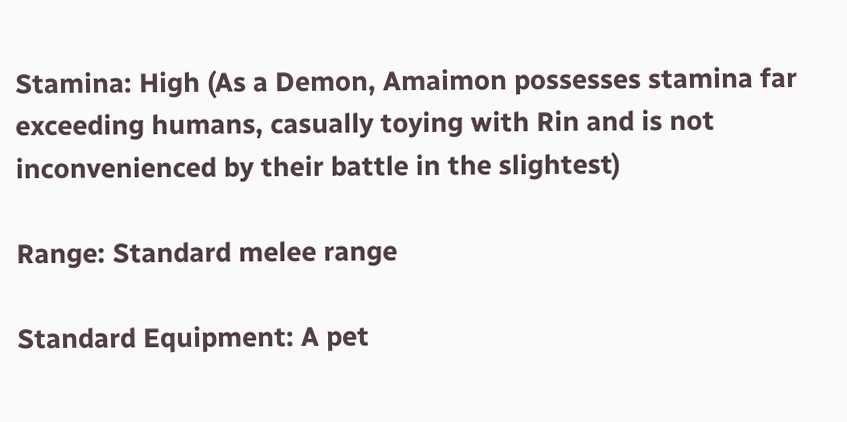Stamina: High (As a Demon, Amaimon possesses stamina far exceeding humans, casually toying with Rin and is not inconvenienced by their battle in the slightest)

Range: Standard melee range

Standard Equipment: A pet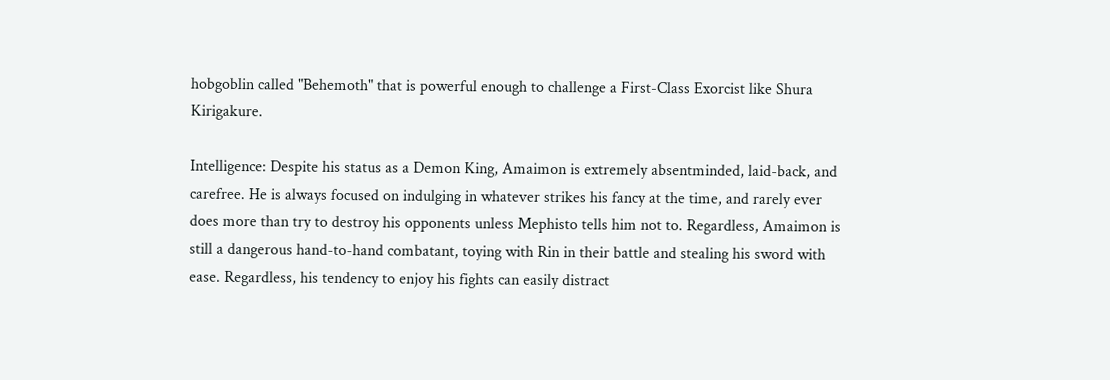hobgoblin called "Behemoth" that is powerful enough to challenge a First-Class Exorcist like Shura Kirigakure.

Intelligence: Despite his status as a Demon King, Amaimon is extremely absentminded, laid-back, and carefree. He is always focused on indulging in whatever strikes his fancy at the time, and rarely ever does more than try to destroy his opponents unless Mephisto tells him not to. Regardless, Amaimon is still a dangerous hand-to-hand combatant, toying with Rin in their battle and stealing his sword with ease. Regardless, his tendency to enjoy his fights can easily distract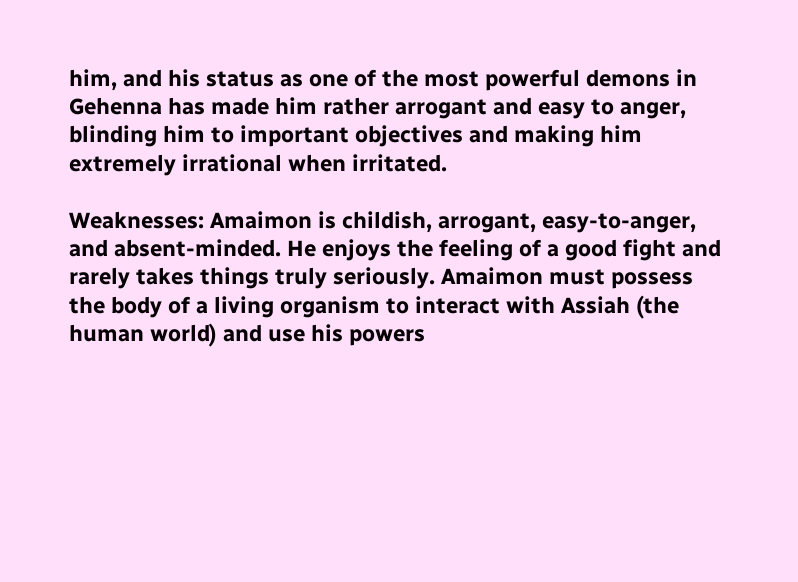him, and his status as one of the most powerful demons in Gehenna has made him rather arrogant and easy to anger, blinding him to important objectives and making him extremely irrational when irritated.

Weaknesses: Amaimon is childish, arrogant, easy-to-anger, and absent-minded. He enjoys the feeling of a good fight and rarely takes things truly seriously. Amaimon must possess the body of a living organism to interact with Assiah (the human world) and use his powers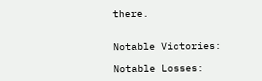there.


Notable Victories:

Notable Losses: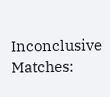Inconclusive Matches: